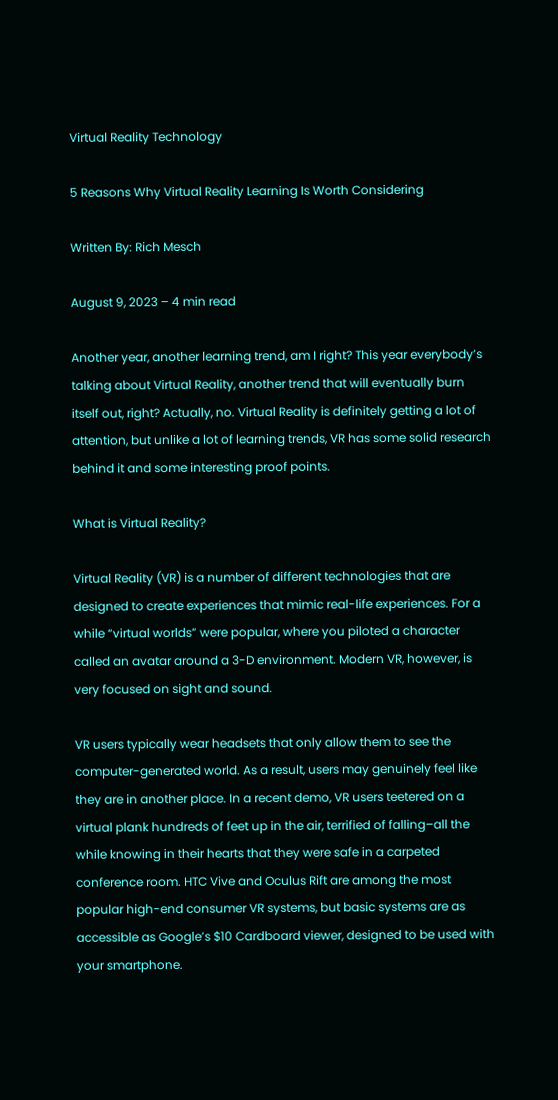Virtual Reality Technology

5 Reasons Why Virtual Reality Learning Is Worth Considering

Written By: Rich Mesch

August 9, 2023 – 4 min read

Another year, another learning trend, am I right? This year everybody’s talking about Virtual Reality, another trend that will eventually burn itself out, right? Actually, no. Virtual Reality is definitely getting a lot of attention, but unlike a lot of learning trends, VR has some solid research behind it and some interesting proof points.

What is Virtual Reality?

Virtual Reality (VR) is a number of different technologies that are designed to create experiences that mimic real-life experiences. For a while “virtual worlds” were popular, where you piloted a character called an avatar around a 3-D environment. Modern VR, however, is very focused on sight and sound.

VR users typically wear headsets that only allow them to see the computer-generated world. As a result, users may genuinely feel like they are in another place. In a recent demo, VR users teetered on a virtual plank hundreds of feet up in the air, terrified of falling–all the while knowing in their hearts that they were safe in a carpeted conference room. HTC Vive and Oculus Rift are among the most popular high-end consumer VR systems, but basic systems are as accessible as Google’s $10 Cardboard viewer, designed to be used with your smartphone.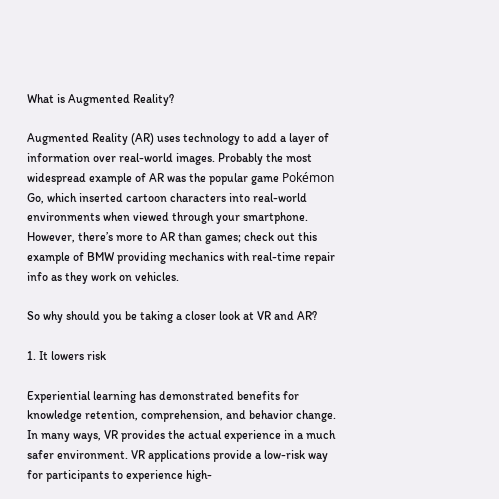What is Augmented Reality?

Augmented Reality (AR) uses technology to add a layer of information over real-world images. Probably the most widespread example of AR was the popular game Pokémon Go, which inserted cartoon characters into real-world environments when viewed through your smartphone. However, there’s more to AR than games; check out this example of BMW providing mechanics with real-time repair info as they work on vehicles.

So why should you be taking a closer look at VR and AR?

1. It lowers risk

Experiential learning has demonstrated benefits for knowledge retention, comprehension, and behavior change. In many ways, VR provides the actual experience in a much safer environment. VR applications provide a low-risk way for participants to experience high-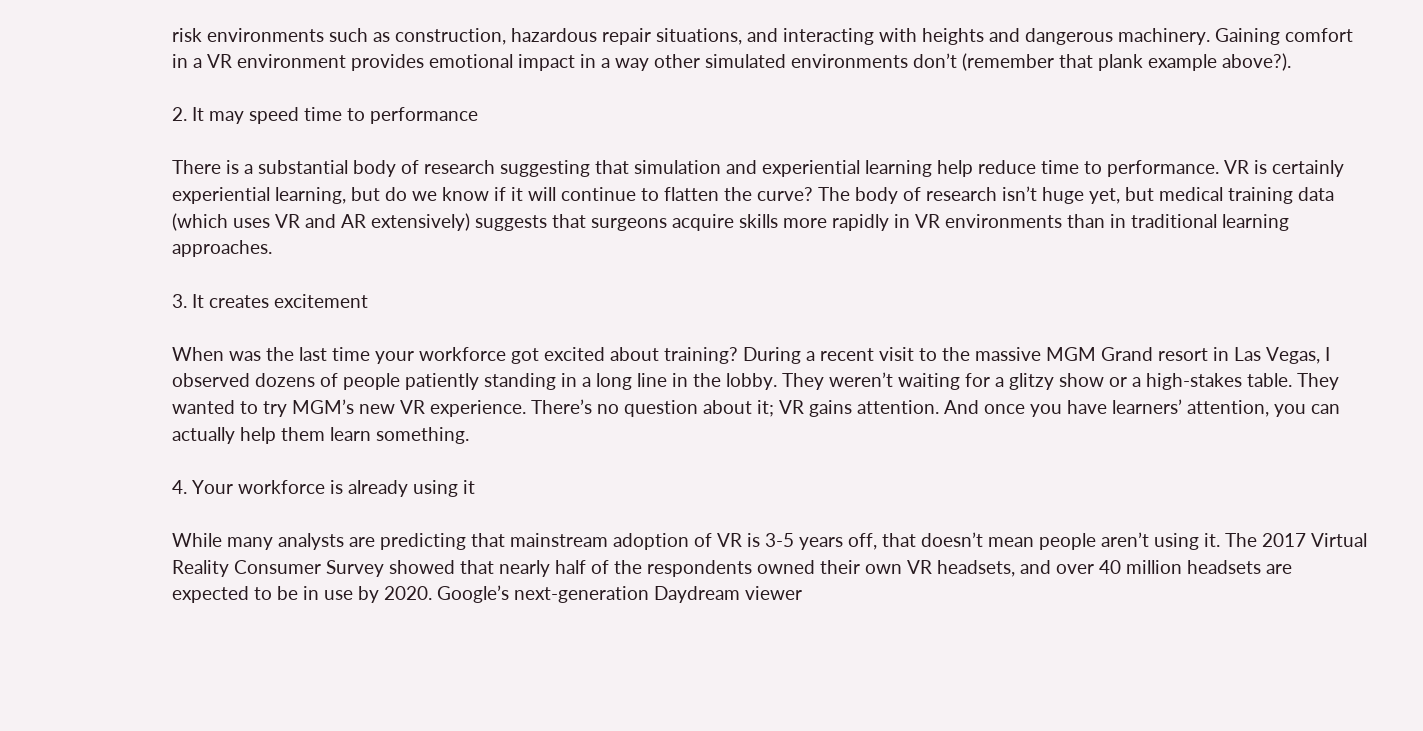risk environments such as construction, hazardous repair situations, and interacting with heights and dangerous machinery. Gaining comfort in a VR environment provides emotional impact in a way other simulated environments don’t (remember that plank example above?).

2. It may speed time to performance

There is a substantial body of research suggesting that simulation and experiential learning help reduce time to performance. VR is certainly experiential learning, but do we know if it will continue to flatten the curve? The body of research isn’t huge yet, but medical training data (which uses VR and AR extensively) suggests that surgeons acquire skills more rapidly in VR environments than in traditional learning approaches.

3. It creates excitement

When was the last time your workforce got excited about training? During a recent visit to the massive MGM Grand resort in Las Vegas, I observed dozens of people patiently standing in a long line in the lobby. They weren’t waiting for a glitzy show or a high-stakes table. They wanted to try MGM’s new VR experience. There’s no question about it; VR gains attention. And once you have learners’ attention, you can actually help them learn something.

4. Your workforce is already using it

While many analysts are predicting that mainstream adoption of VR is 3-5 years off, that doesn’t mean people aren’t using it. The 2017 Virtual Reality Consumer Survey showed that nearly half of the respondents owned their own VR headsets, and over 40 million headsets are expected to be in use by 2020. Google’s next-generation Daydream viewer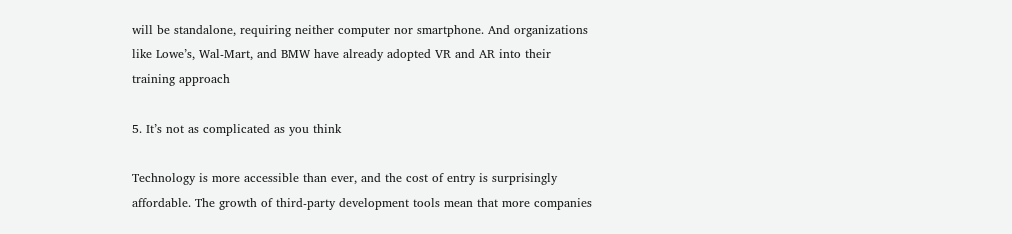will be standalone, requiring neither computer nor smartphone. And organizations like Lowe’s, Wal-Mart, and BMW have already adopted VR and AR into their training approach

5. It’s not as complicated as you think

Technology is more accessible than ever, and the cost of entry is surprisingly affordable. The growth of third-party development tools mean that more companies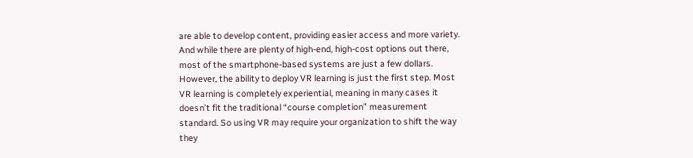are able to develop content, providing easier access and more variety. And while there are plenty of high-end, high-cost options out there, most of the smartphone-based systems are just a few dollars. However, the ability to deploy VR learning is just the first step. Most VR learning is completely experiential, meaning in many cases it doesn’t fit the traditional “course completion” measurement standard. So using VR may require your organization to shift the way they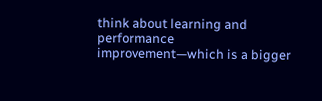think about learning and performance improvement—which is a bigger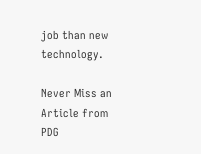job than new technology.

Never Miss an Article from PDG